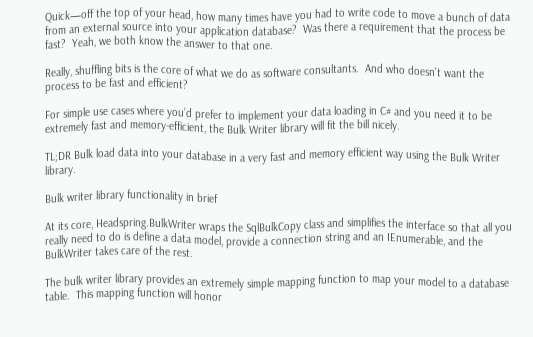Quick—off the top of your head, how many times have you had to write code to move a bunch of data from an external source into your application database?  Was there a requirement that the process be fast?  Yeah, we both know the answer to that one.

Really, shuffling bits is the core of what we do as software consultants.  And who doesn’t want the process to be fast and efficient?

For simple use cases where you’d prefer to implement your data loading in C# and you need it to be extremely fast and memory-efficient, the Bulk Writer library will fit the bill nicely.

TL;DR Bulk load data into your database in a very fast and memory efficient way using the Bulk Writer library.

Bulk writer library functionality in brief

At its core, Headspring.BulkWriter wraps the SqlBulkCopy class and simplifies the interface so that all you really need to do is define a data model, provide a connection string and an IEnumerable, and the BulkWriter takes care of the rest.

The bulk writer library provides an extremely simple mapping function to map your model to a database table.  This mapping function will honor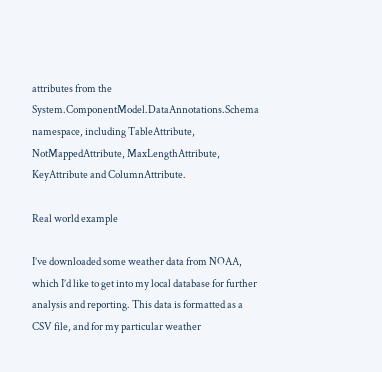attributes from the System.ComponentModel.DataAnnotations.Schema namespace, including TableAttribute, NotMappedAttribute, MaxLengthAttribute, KeyAttribute and ColumnAttribute.

Real world example

I’ve downloaded some weather data from NOAA, which I’d like to get into my local database for further analysis and reporting. This data is formatted as a CSV file, and for my particular weather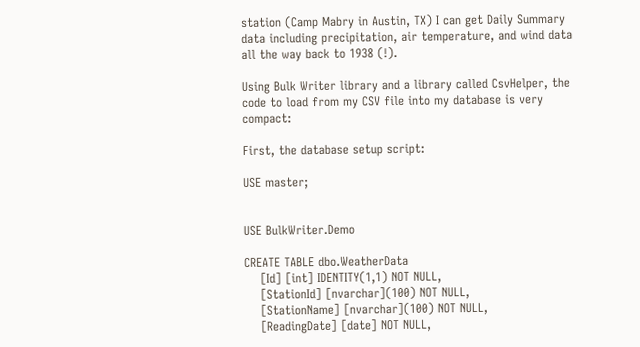station (Camp Mabry in Austin, TX) I can get Daily Summary data including precipitation, air temperature, and wind data all the way back to 1938 (!).

Using Bulk Writer library and a library called CsvHelper, the code to load from my CSV file into my database is very compact:

First, the database setup script:

USE master;


USE BulkWriter.Demo

CREATE TABLE dbo.WeatherData
    [Id] [int] IDENTITY(1,1) NOT NULL,
    [StationId] [nvarchar](100) NOT NULL,
    [StationName] [nvarchar](100) NOT NULL,
    [ReadingDate] [date] NOT NULL,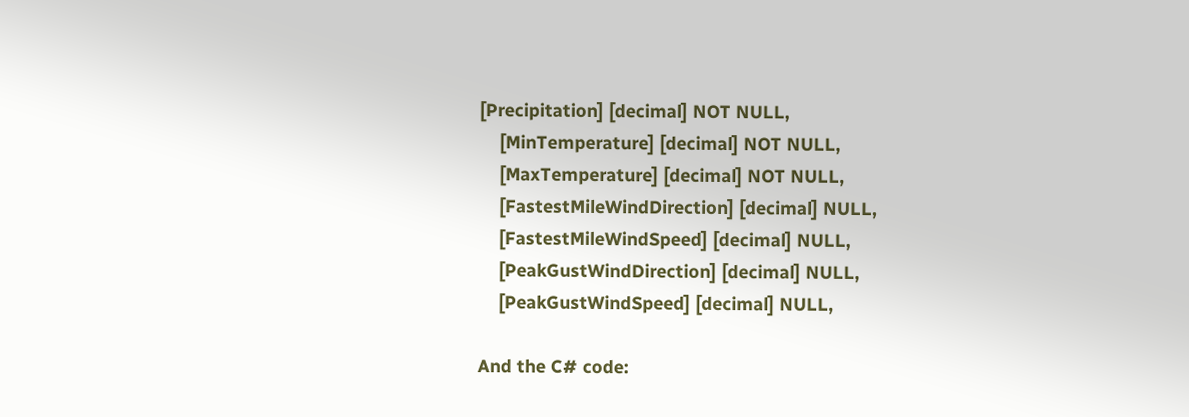[Precipitation] [decimal] NOT NULL,
    [MinTemperature] [decimal] NOT NULL,
    [MaxTemperature] [decimal] NOT NULL,
    [FastestMileWindDirection] [decimal] NULL,
    [FastestMileWindSpeed] [decimal] NULL,
    [PeakGustWindDirection] [decimal] NULL,
    [PeakGustWindSpeed] [decimal] NULL,

And the C# code: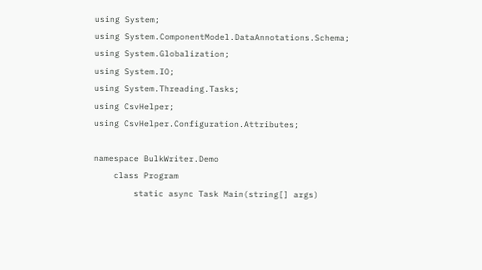using System;
using System.ComponentModel.DataAnnotations.Schema;
using System.Globalization;
using System.IO;
using System.Threading.Tasks;
using CsvHelper;
using CsvHelper.Configuration.Attributes;

namespace BulkWriter.Demo
    class Program
        static async Task Main(string[] args)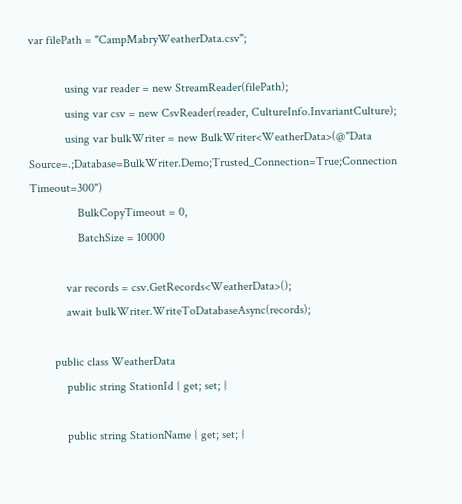var filePath = "CampMabryWeatherData.csv";

            using var reader = new StreamReader(filePath);
            using var csv = new CsvReader(reader, CultureInfo.InvariantCulture);
            using var bulkWriter = new BulkWriter<WeatherData>(@"Data Source=.;Database=BulkWriter.Demo;Trusted_Connection=True;Connection Timeout=300")
                BulkCopyTimeout = 0,
                BatchSize = 10000

            var records = csv.GetRecords<WeatherData>();
            await bulkWriter.WriteToDatabaseAsync(records);

        public class WeatherData
            public string StationId { get; set; }

            public string StationName { get; set; }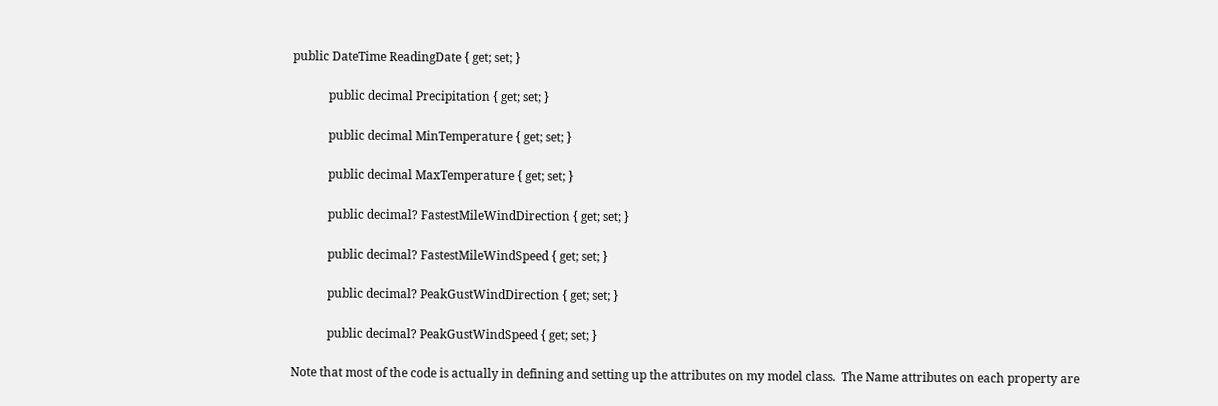public DateTime ReadingDate { get; set; }

            public decimal Precipitation { get; set; }

            public decimal MinTemperature { get; set; }

            public decimal MaxTemperature { get; set; }

            public decimal? FastestMileWindDirection { get; set; }

            public decimal? FastestMileWindSpeed { get; set; }

            public decimal? PeakGustWindDirection { get; set; }

            public decimal? PeakGustWindSpeed { get; set; }

Note that most of the code is actually in defining and setting up the attributes on my model class.  The Name attributes on each property are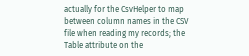actually for the CsvHelper to map between column names in the CSV file when reading my records; the Table attribute on the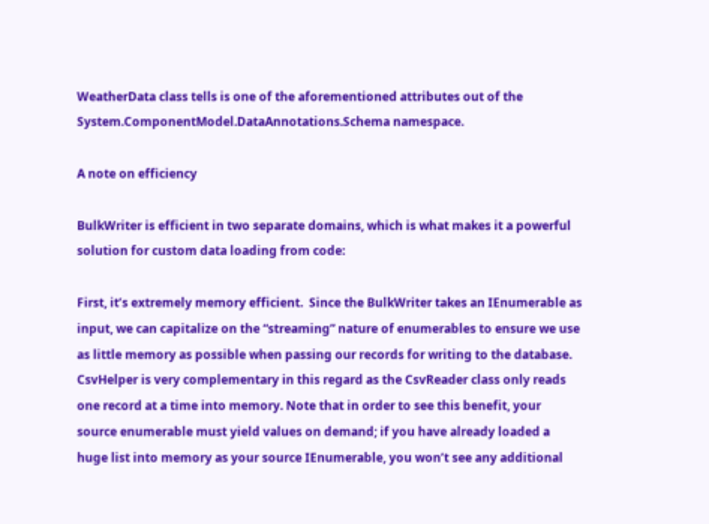WeatherData class tells is one of the aforementioned attributes out of the System.ComponentModel.DataAnnotations.Schema namespace.

A note on efficiency

BulkWriter is efficient in two separate domains, which is what makes it a powerful solution for custom data loading from code:

First, it’s extremely memory efficient.  Since the BulkWriter takes an IEnumerable as input, we can capitalize on the “streaming” nature of enumerables to ensure we use as little memory as possible when passing our records for writing to the database.  CsvHelper is very complementary in this regard as the CsvReader class only reads one record at a time into memory. Note that in order to see this benefit, your source enumerable must yield values on demand; if you have already loaded a huge list into memory as your source IEnumerable, you won’t see any additional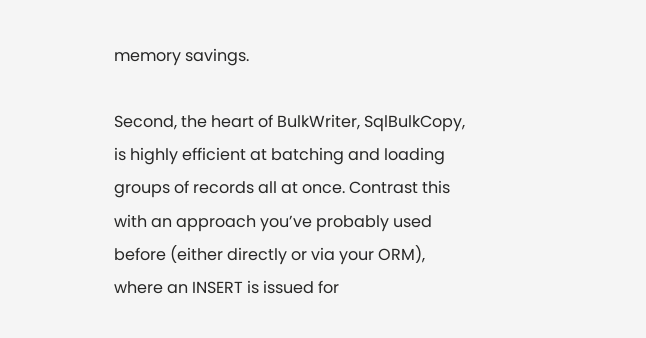memory savings.

Second, the heart of BulkWriter, SqlBulkCopy, is highly efficient at batching and loading groups of records all at once. Contrast this with an approach you’ve probably used before (either directly or via your ORM), where an INSERT is issued for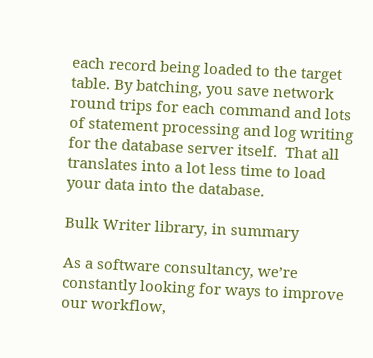each record being loaded to the target table. By batching, you save network round trips for each command and lots of statement processing and log writing for the database server itself.  That all translates into a lot less time to load your data into the database.

Bulk Writer library, in summary

As a software consultancy, we’re constantly looking for ways to improve our workflow,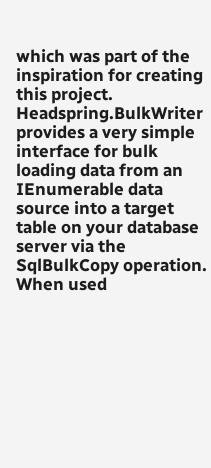which was part of the inspiration for creating this project. Headspring.BulkWriter provides a very simple interface for bulk loading data from an IEnumerable data source into a target table on your database server via the SqlBulkCopy operation. When used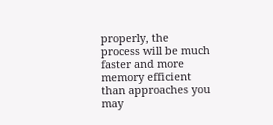properly, the process will be much faster and more memory efficient than approaches you may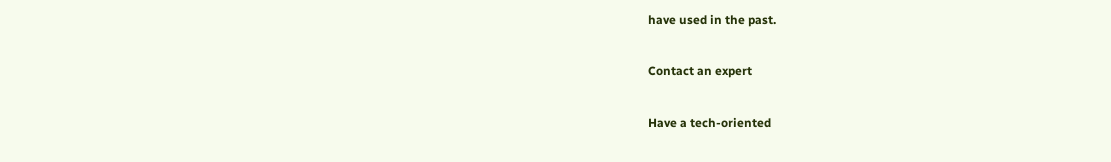have used in the past.

Contact an expert

Have a tech-oriented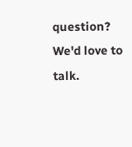question? We'd love to talk.